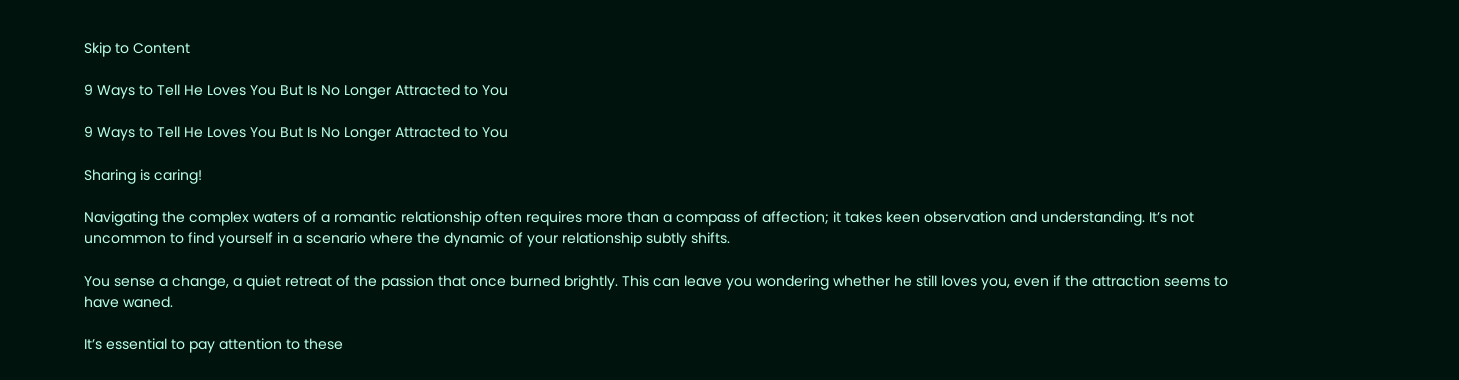Skip to Content

9 Ways to Tell He Loves You But Is No Longer Attracted to You

9 Ways to Tell He Loves You But Is No Longer Attracted to You

Sharing is caring!

Navigating the complex waters of a romantic relationship often requires more than a compass of affection; it takes keen observation and understanding. It’s not uncommon to find yourself in a scenario where the dynamic of your relationship subtly shifts.

You sense a change, a quiet retreat of the passion that once burned brightly. This can leave you wondering whether he still loves you, even if the attraction seems to have waned.

It’s essential to pay attention to these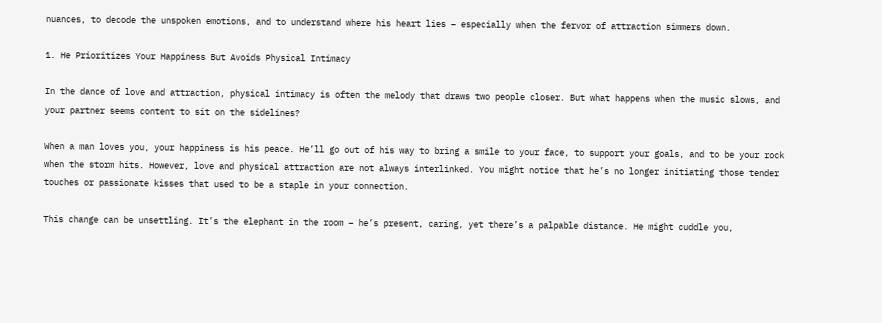nuances, to decode the unspoken emotions, and to understand where his heart lies – especially when the fervor of attraction simmers down.

1. He Prioritizes Your Happiness But Avoids Physical Intimacy

In the dance of love and attraction, physical intimacy is often the melody that draws two people closer. But what happens when the music slows, and your partner seems content to sit on the sidelines?

When a man loves you, your happiness is his peace. He’ll go out of his way to bring a smile to your face, to support your goals, and to be your rock when the storm hits. However, love and physical attraction are not always interlinked. You might notice that he’s no longer initiating those tender touches or passionate kisses that used to be a staple in your connection.

This change can be unsettling. It’s the elephant in the room – he’s present, caring, yet there’s a palpable distance. He might cuddle you,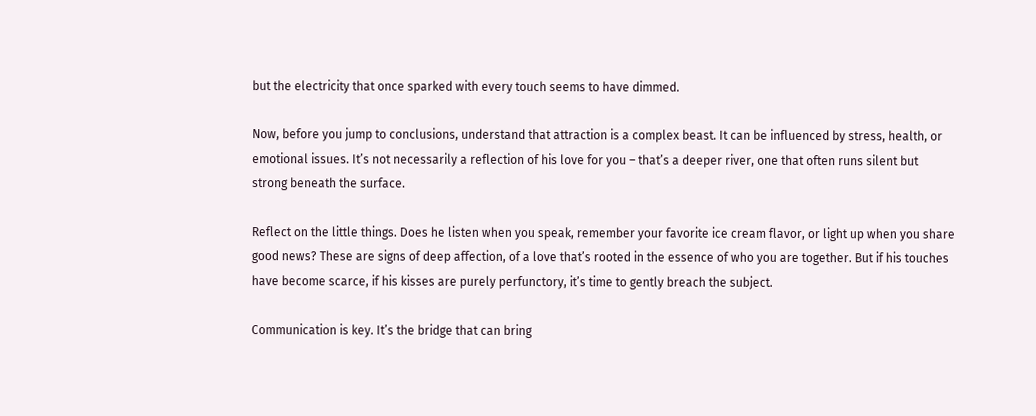but the electricity that once sparked with every touch seems to have dimmed.

Now, before you jump to conclusions, understand that attraction is a complex beast. It can be influenced by stress, health, or emotional issues. It’s not necessarily a reflection of his love for you – that’s a deeper river, one that often runs silent but strong beneath the surface.

Reflect on the little things. Does he listen when you speak, remember your favorite ice cream flavor, or light up when you share good news? These are signs of deep affection, of a love that’s rooted in the essence of who you are together. But if his touches have become scarce, if his kisses are purely perfunctory, it’s time to gently breach the subject.

Communication is key. It’s the bridge that can bring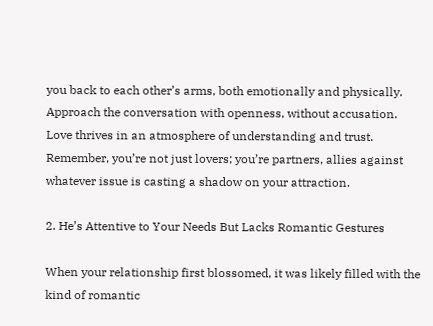you back to each other’s arms, both emotionally and physically. Approach the conversation with openness, without accusation. Love thrives in an atmosphere of understanding and trust. Remember, you’re not just lovers; you’re partners, allies against whatever issue is casting a shadow on your attraction.

2. He’s Attentive to Your Needs But Lacks Romantic Gestures

When your relationship first blossomed, it was likely filled with the kind of romantic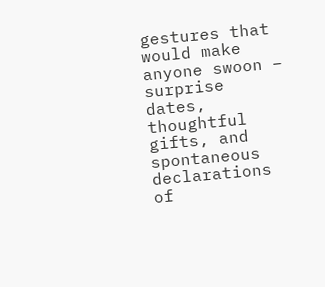gestures that would make anyone swoon – surprise dates, thoughtful gifts, and spontaneous declarations of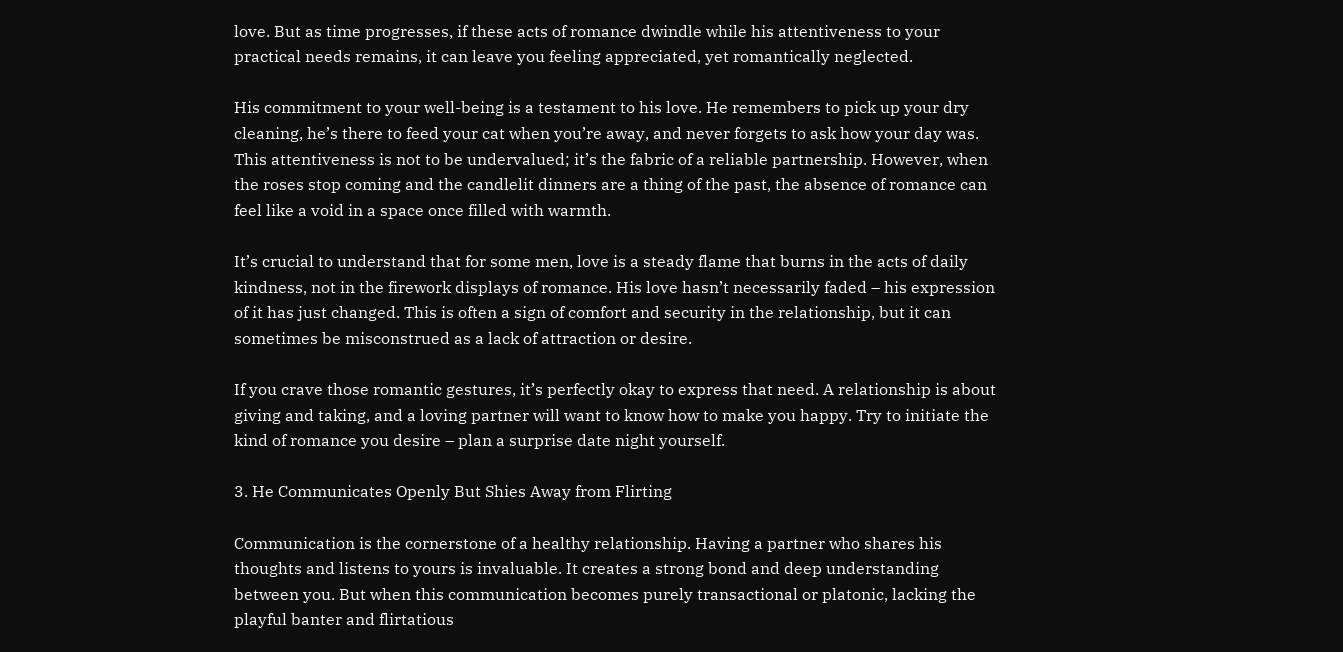love. But as time progresses, if these acts of romance dwindle while his attentiveness to your practical needs remains, it can leave you feeling appreciated, yet romantically neglected.

His commitment to your well-being is a testament to his love. He remembers to pick up your dry cleaning, he’s there to feed your cat when you’re away, and never forgets to ask how your day was. This attentiveness is not to be undervalued; it’s the fabric of a reliable partnership. However, when the roses stop coming and the candlelit dinners are a thing of the past, the absence of romance can feel like a void in a space once filled with warmth.

It’s crucial to understand that for some men, love is a steady flame that burns in the acts of daily kindness, not in the firework displays of romance. His love hasn’t necessarily faded – his expression of it has just changed. This is often a sign of comfort and security in the relationship, but it can sometimes be misconstrued as a lack of attraction or desire.

If you crave those romantic gestures, it’s perfectly okay to express that need. A relationship is about giving and taking, and a loving partner will want to know how to make you happy. Try to initiate the kind of romance you desire – plan a surprise date night yourself.

3. He Communicates Openly But Shies Away from Flirting

Communication is the cornerstone of a healthy relationship. Having a partner who shares his thoughts and listens to yours is invaluable. It creates a strong bond and deep understanding between you. But when this communication becomes purely transactional or platonic, lacking the playful banter and flirtatious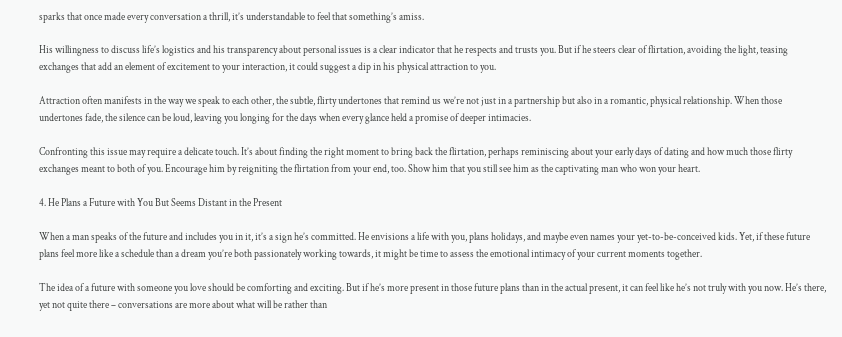sparks that once made every conversation a thrill, it’s understandable to feel that something’s amiss.

His willingness to discuss life’s logistics and his transparency about personal issues is a clear indicator that he respects and trusts you. But if he steers clear of flirtation, avoiding the light, teasing exchanges that add an element of excitement to your interaction, it could suggest a dip in his physical attraction to you.

Attraction often manifests in the way we speak to each other, the subtle, flirty undertones that remind us we’re not just in a partnership but also in a romantic, physical relationship. When those undertones fade, the silence can be loud, leaving you longing for the days when every glance held a promise of deeper intimacies.

Confronting this issue may require a delicate touch. It’s about finding the right moment to bring back the flirtation, perhaps reminiscing about your early days of dating and how much those flirty exchanges meant to both of you. Encourage him by reigniting the flirtation from your end, too. Show him that you still see him as the captivating man who won your heart.

4. He Plans a Future with You But Seems Distant in the Present

When a man speaks of the future and includes you in it, it’s a sign he’s committed. He envisions a life with you, plans holidays, and maybe even names your yet-to-be-conceived kids. Yet, if these future plans feel more like a schedule than a dream you’re both passionately working towards, it might be time to assess the emotional intimacy of your current moments together.

The idea of a future with someone you love should be comforting and exciting. But if he’s more present in those future plans than in the actual present, it can feel like he’s not truly with you now. He’s there, yet not quite there – conversations are more about what will be rather than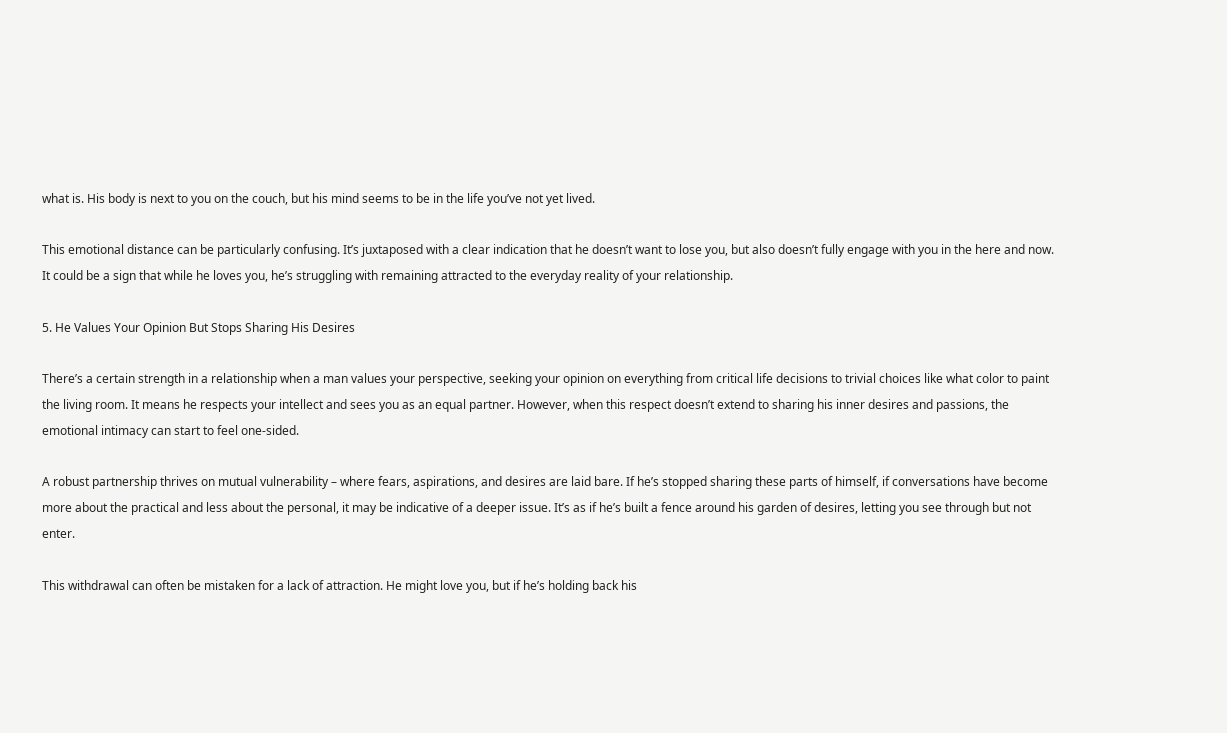what is. His body is next to you on the couch, but his mind seems to be in the life you’ve not yet lived.

This emotional distance can be particularly confusing. It’s juxtaposed with a clear indication that he doesn’t want to lose you, but also doesn’t fully engage with you in the here and now. It could be a sign that while he loves you, he’s struggling with remaining attracted to the everyday reality of your relationship.

5. He Values Your Opinion But Stops Sharing His Desires

There’s a certain strength in a relationship when a man values your perspective, seeking your opinion on everything from critical life decisions to trivial choices like what color to paint the living room. It means he respects your intellect and sees you as an equal partner. However, when this respect doesn’t extend to sharing his inner desires and passions, the emotional intimacy can start to feel one-sided.

A robust partnership thrives on mutual vulnerability – where fears, aspirations, and desires are laid bare. If he’s stopped sharing these parts of himself, if conversations have become more about the practical and less about the personal, it may be indicative of a deeper issue. It’s as if he’s built a fence around his garden of desires, letting you see through but not enter.

This withdrawal can often be mistaken for a lack of attraction. He might love you, but if he’s holding back his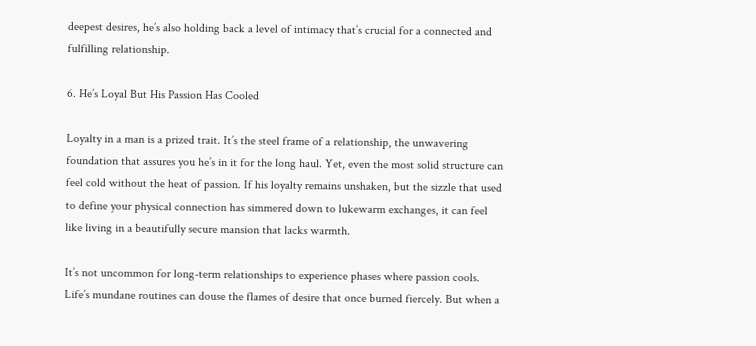deepest desires, he’s also holding back a level of intimacy that’s crucial for a connected and fulfilling relationship.

6. He’s Loyal But His Passion Has Cooled

Loyalty in a man is a prized trait. It’s the steel frame of a relationship, the unwavering foundation that assures you he’s in it for the long haul. Yet, even the most solid structure can feel cold without the heat of passion. If his loyalty remains unshaken, but the sizzle that used to define your physical connection has simmered down to lukewarm exchanges, it can feel like living in a beautifully secure mansion that lacks warmth.

It’s not uncommon for long-term relationships to experience phases where passion cools. Life’s mundane routines can douse the flames of desire that once burned fiercely. But when a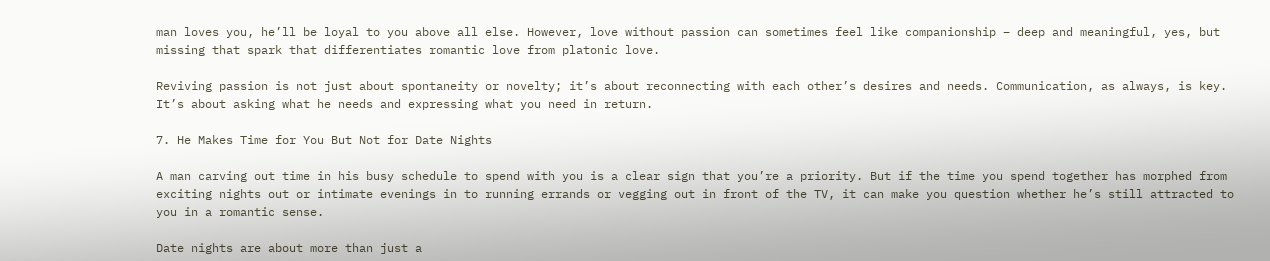man loves you, he’ll be loyal to you above all else. However, love without passion can sometimes feel like companionship – deep and meaningful, yes, but missing that spark that differentiates romantic love from platonic love.

Reviving passion is not just about spontaneity or novelty; it’s about reconnecting with each other’s desires and needs. Communication, as always, is key. It’s about asking what he needs and expressing what you need in return.

7. He Makes Time for You But Not for Date Nights

A man carving out time in his busy schedule to spend with you is a clear sign that you’re a priority. But if the time you spend together has morphed from exciting nights out or intimate evenings in to running errands or vegging out in front of the TV, it can make you question whether he’s still attracted to you in a romantic sense.

Date nights are about more than just a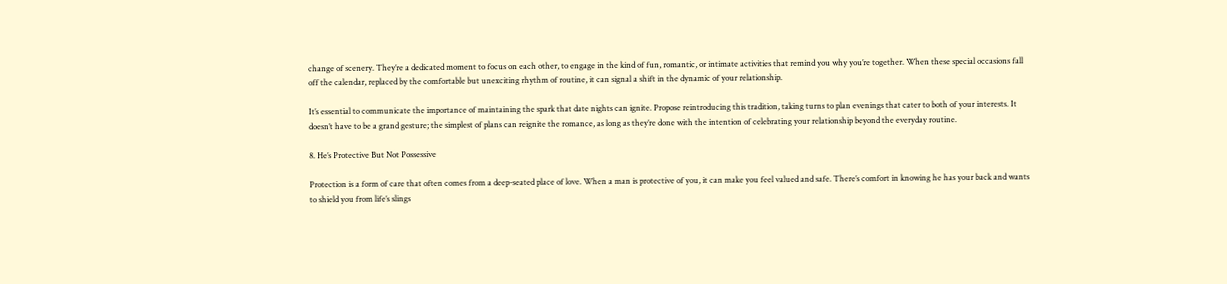change of scenery. They’re a dedicated moment to focus on each other, to engage in the kind of fun, romantic, or intimate activities that remind you why you’re together. When these special occasions fall off the calendar, replaced by the comfortable but unexciting rhythm of routine, it can signal a shift in the dynamic of your relationship.

It’s essential to communicate the importance of maintaining the spark that date nights can ignite. Propose reintroducing this tradition, taking turns to plan evenings that cater to both of your interests. It doesn’t have to be a grand gesture; the simplest of plans can reignite the romance, as long as they’re done with the intention of celebrating your relationship beyond the everyday routine.

8. He’s Protective But Not Possessive

Protection is a form of care that often comes from a deep-seated place of love. When a man is protective of you, it can make you feel valued and safe. There’s comfort in knowing he has your back and wants to shield you from life’s slings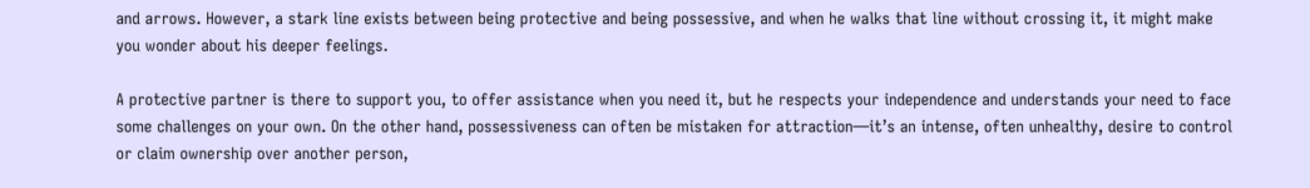and arrows. However, a stark line exists between being protective and being possessive, and when he walks that line without crossing it, it might make you wonder about his deeper feelings.

A protective partner is there to support you, to offer assistance when you need it, but he respects your independence and understands your need to face some challenges on your own. On the other hand, possessiveness can often be mistaken for attraction—it’s an intense, often unhealthy, desire to control or claim ownership over another person,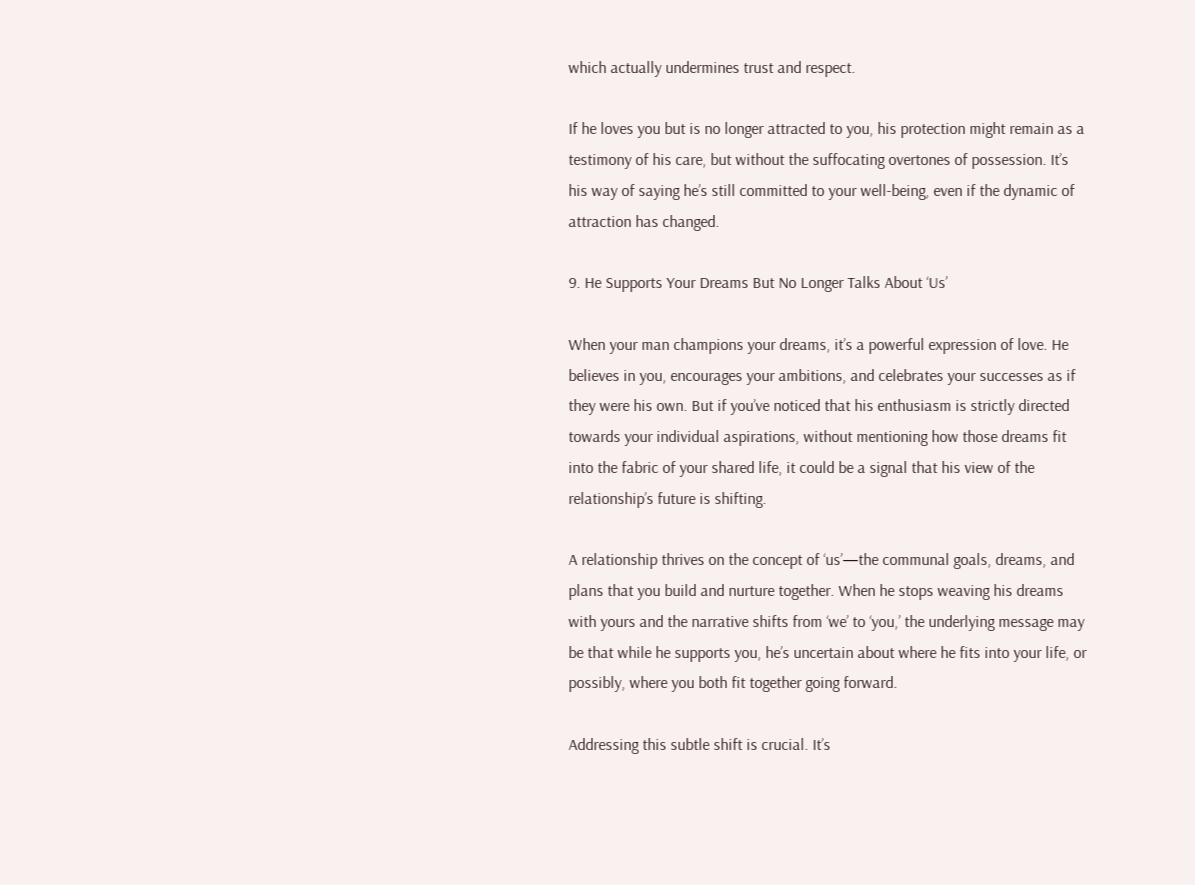which actually undermines trust and respect.

If he loves you but is no longer attracted to you, his protection might remain as a testimony of his care, but without the suffocating overtones of possession. It’s his way of saying he’s still committed to your well-being, even if the dynamic of attraction has changed.

9. He Supports Your Dreams But No Longer Talks About ‘Us’

When your man champions your dreams, it’s a powerful expression of love. He believes in you, encourages your ambitions, and celebrates your successes as if they were his own. But if you’ve noticed that his enthusiasm is strictly directed towards your individual aspirations, without mentioning how those dreams fit into the fabric of your shared life, it could be a signal that his view of the relationship’s future is shifting.

A relationship thrives on the concept of ‘us’—the communal goals, dreams, and plans that you build and nurture together. When he stops weaving his dreams with yours and the narrative shifts from ‘we’ to ‘you,’ the underlying message may be that while he supports you, he’s uncertain about where he fits into your life, or possibly, where you both fit together going forward.

Addressing this subtle shift is crucial. It’s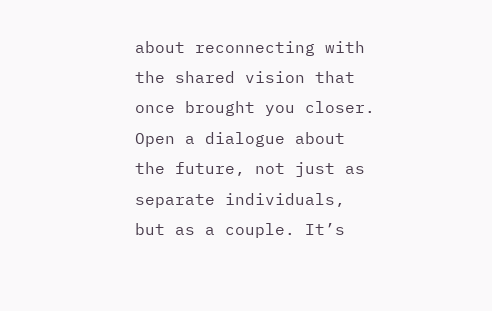about reconnecting with the shared vision that once brought you closer. Open a dialogue about the future, not just as separate individuals, but as a couple. It’s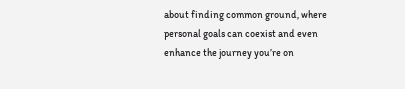about finding common ground, where personal goals can coexist and even enhance the journey you’re on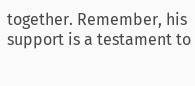together. Remember, his support is a testament to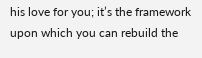his love for you; it’s the framework upon which you can rebuild the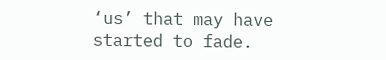‘us’ that may have started to fade.